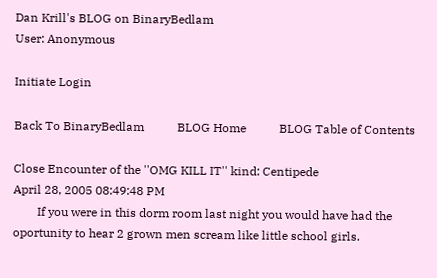Dan Krill's BLOG on BinaryBedlam
User: Anonymous

Initiate Login

Back To BinaryBedlam           BLOG Home           BLOG Table of Contents

Close Encounter of the ''OMG KILL IT'' kind: Centipede
April 28, 2005 08:49:48 PM
        If you were in this dorm room last night you would have had the oportunity to hear 2 grown men scream like little school girls.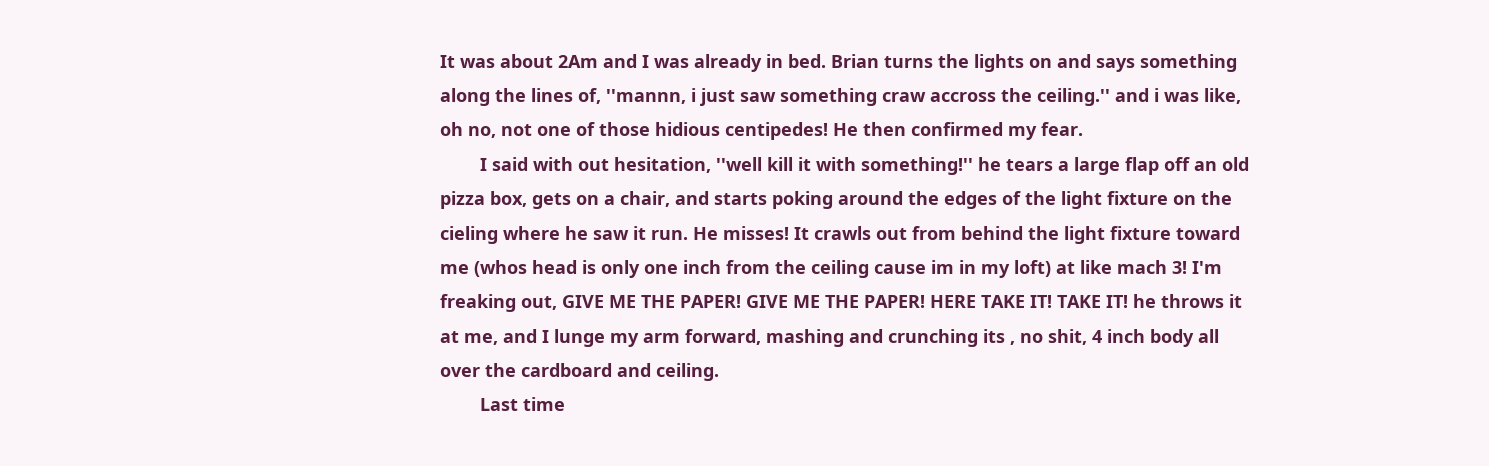It was about 2Am and I was already in bed. Brian turns the lights on and says something along the lines of, ''mannn, i just saw something craw accross the ceiling.'' and i was like, oh no, not one of those hidious centipedes! He then confirmed my fear.
        I said with out hesitation, ''well kill it with something!'' he tears a large flap off an old pizza box, gets on a chair, and starts poking around the edges of the light fixture on the cieling where he saw it run. He misses! It crawls out from behind the light fixture toward me (whos head is only one inch from the ceiling cause im in my loft) at like mach 3! I'm freaking out, GIVE ME THE PAPER! GIVE ME THE PAPER! HERE TAKE IT! TAKE IT! he throws it at me, and I lunge my arm forward, mashing and crunching its , no shit, 4 inch body all over the cardboard and ceiling.
        Last time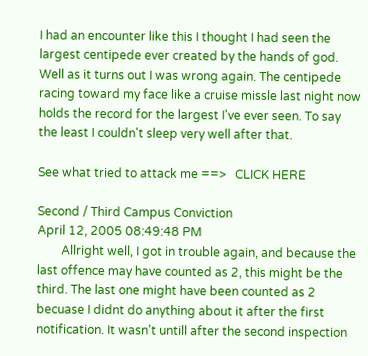I had an encounter like this I thought I had seen the largest centipede ever created by the hands of god. Well as it turns out I was wrong again. The centipede racing toward my face like a cruise missle last night now holds the record for the largest I've ever seen. To say the least I couldn't sleep very well after that.

See what tried to attack me ==>   CLICK HERE

Second / Third Campus Conviction
April 12, 2005 08:49:48 PM
        Allright well, I got in trouble again, and because the last offence may have counted as 2, this might be the third. The last one might have been counted as 2 becuase I didnt do anything about it after the first notification. It wasn't untill after the second inspection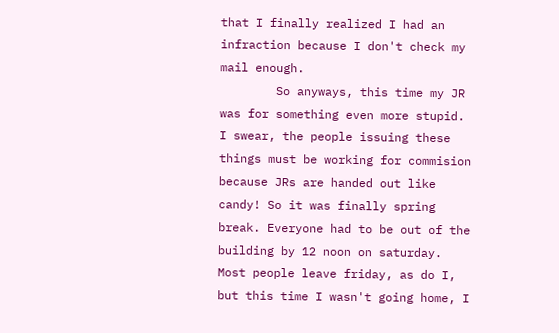that I finally realized I had an infraction because I don't check my mail enough.
        So anyways, this time my JR was for something even more stupid. I swear, the people issuing these things must be working for commision because JRs are handed out like candy! So it was finally spring break. Everyone had to be out of the building by 12 noon on saturday. Most people leave friday, as do I, but this time I wasn't going home, I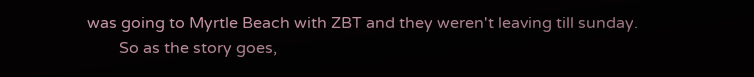was going to Myrtle Beach with ZBT and they weren't leaving till sunday.
        So as the story goes,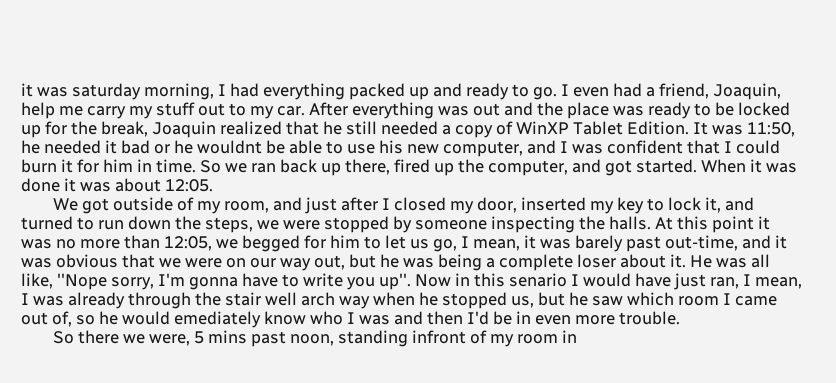it was saturday morning, I had everything packed up and ready to go. I even had a friend, Joaquin, help me carry my stuff out to my car. After everything was out and the place was ready to be locked up for the break, Joaquin realized that he still needed a copy of WinXP Tablet Edition. It was 11:50, he needed it bad or he wouldnt be able to use his new computer, and I was confident that I could burn it for him in time. So we ran back up there, fired up the computer, and got started. When it was done it was about 12:05.
        We got outside of my room, and just after I closed my door, inserted my key to lock it, and turned to run down the steps, we were stopped by someone inspecting the halls. At this point it was no more than 12:05, we begged for him to let us go, I mean, it was barely past out-time, and it was obvious that we were on our way out, but he was being a complete loser about it. He was all like, ''Nope sorry, I'm gonna have to write you up''. Now in this senario I would have just ran, I mean, I was already through the stair well arch way when he stopped us, but he saw which room I came out of, so he would emediately know who I was and then I'd be in even more trouble.
        So there we were, 5 mins past noon, standing infront of my room in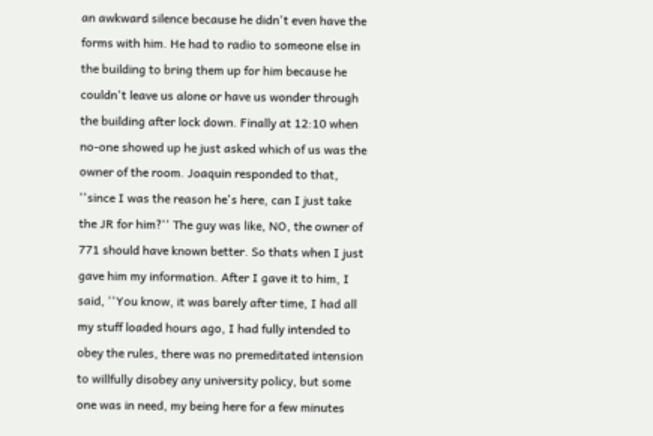an awkward silence because he didn't even have the forms with him. He had to radio to someone else in the building to bring them up for him because he couldn't leave us alone or have us wonder through the building after lock down. Finally at 12:10 when no-one showed up he just asked which of us was the owner of the room. Joaquin responded to that, ''since I was the reason he's here, can I just take the JR for him?'' The guy was like, NO, the owner of 771 should have known better. So thats when I just gave him my information. After I gave it to him, I said, ''You know, it was barely after time, I had all my stuff loaded hours ago, I had fully intended to obey the rules, there was no premeditated intension to willfully disobey any university policy, but some one was in need, my being here for a few minutes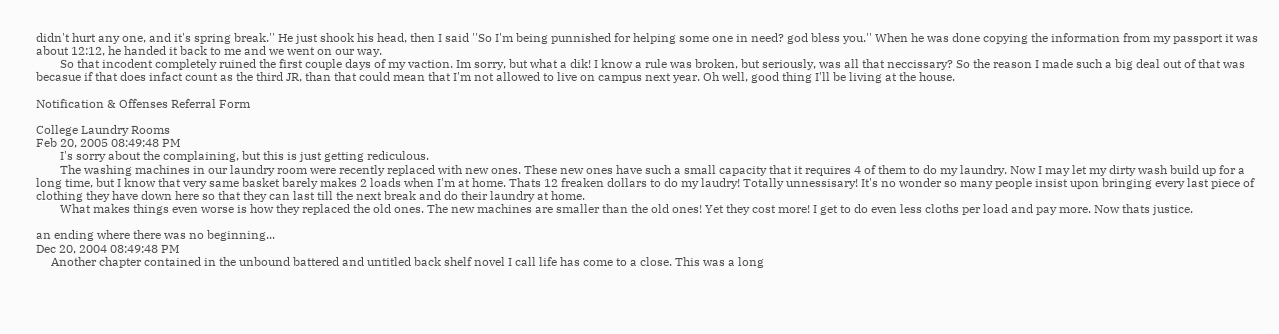didn't hurt any one, and it's spring break.'' He just shook his head, then I said ''So I'm being punnished for helping some one in need? god bless you.'' When he was done copying the information from my passport it was about 12:12, he handed it back to me and we went on our way.
        So that incodent completely ruined the first couple days of my vaction. Im sorry, but what a dik! I know a rule was broken, but seriously, was all that neccissary? So the reason I made such a big deal out of that was becasue if that does infact count as the third JR, than that could mean that I'm not allowed to live on campus next year. Oh well, good thing I'll be living at the house.

Notification & Offenses Referral Form

College Laundry Rooms
Feb 20, 2005 08:49:48 PM
        I's sorry about the complaining, but this is just getting rediculous.
        The washing machines in our laundry room were recently replaced with new ones. These new ones have such a small capacity that it requires 4 of them to do my laundry. Now I may let my dirty wash build up for a long time, but I know that very same basket barely makes 2 loads when I'm at home. Thats 12 freaken dollars to do my laudry! Totally unnessisary! It's no wonder so many people insist upon bringing every last piece of clothing they have down here so that they can last till the next break and do their laundry at home.
        What makes things even worse is how they replaced the old ones. The new machines are smaller than the old ones! Yet they cost more! I get to do even less cloths per load and pay more. Now thats justice.

an ending where there was no beginning...
Dec 20, 2004 08:49:48 PM
     Another chapter contained in the unbound battered and untitled back shelf novel I call life has come to a close. This was a long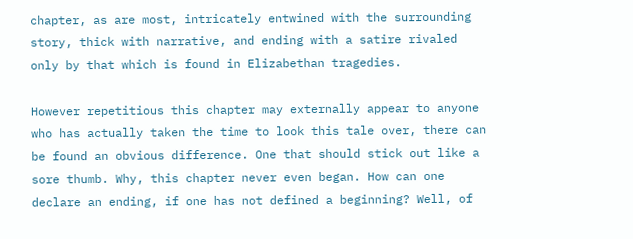chapter, as are most, intricately entwined with the surrounding story, thick with narrative, and ending with a satire rivaled only by that which is found in Elizabethan tragedies.

However repetitious this chapter may externally appear to anyone who has actually taken the time to look this tale over, there can be found an obvious difference. One that should stick out like a sore thumb. Why, this chapter never even began. How can one declare an ending, if one has not defined a beginning? Well, of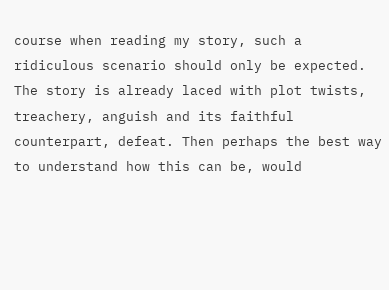course when reading my story, such a ridiculous scenario should only be expected. The story is already laced with plot twists, treachery, anguish and its faithful counterpart, defeat. Then perhaps the best way to understand how this can be, would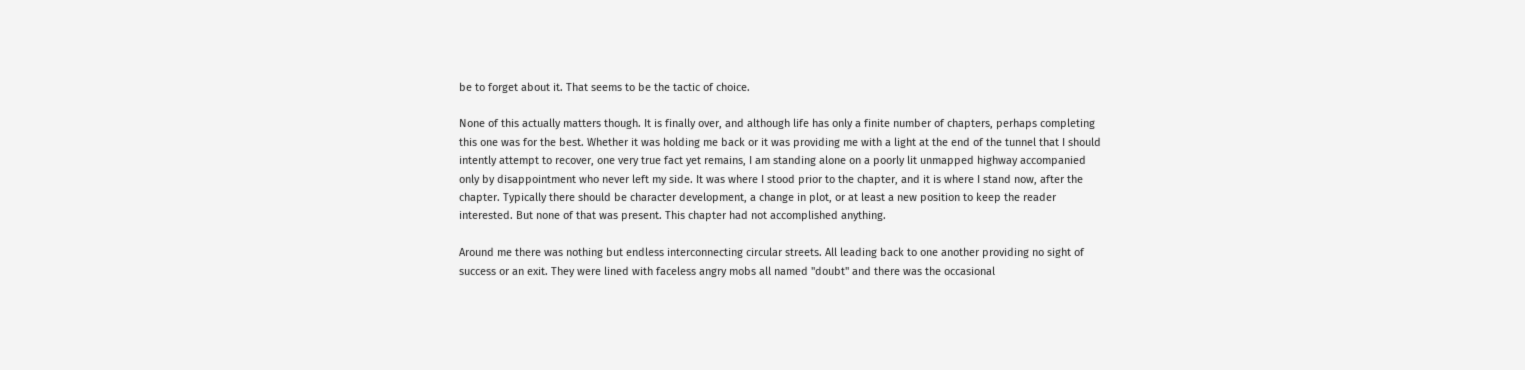be to forget about it. That seems to be the tactic of choice.

None of this actually matters though. It is finally over, and although life has only a finite number of chapters, perhaps completing this one was for the best. Whether it was holding me back or it was providing me with a light at the end of the tunnel that I should intently attempt to recover, one very true fact yet remains, I am standing alone on a poorly lit unmapped highway accompanied only by disappointment who never left my side. It was where I stood prior to the chapter, and it is where I stand now, after the chapter. Typically there should be character development, a change in plot, or at least a new position to keep the reader interested. But none of that was present. This chapter had not accomplished anything.

Around me there was nothing but endless interconnecting circular streets. All leading back to one another providing no sight of success or an exit. They were lined with faceless angry mobs all named ''doubt'' and there was the occasional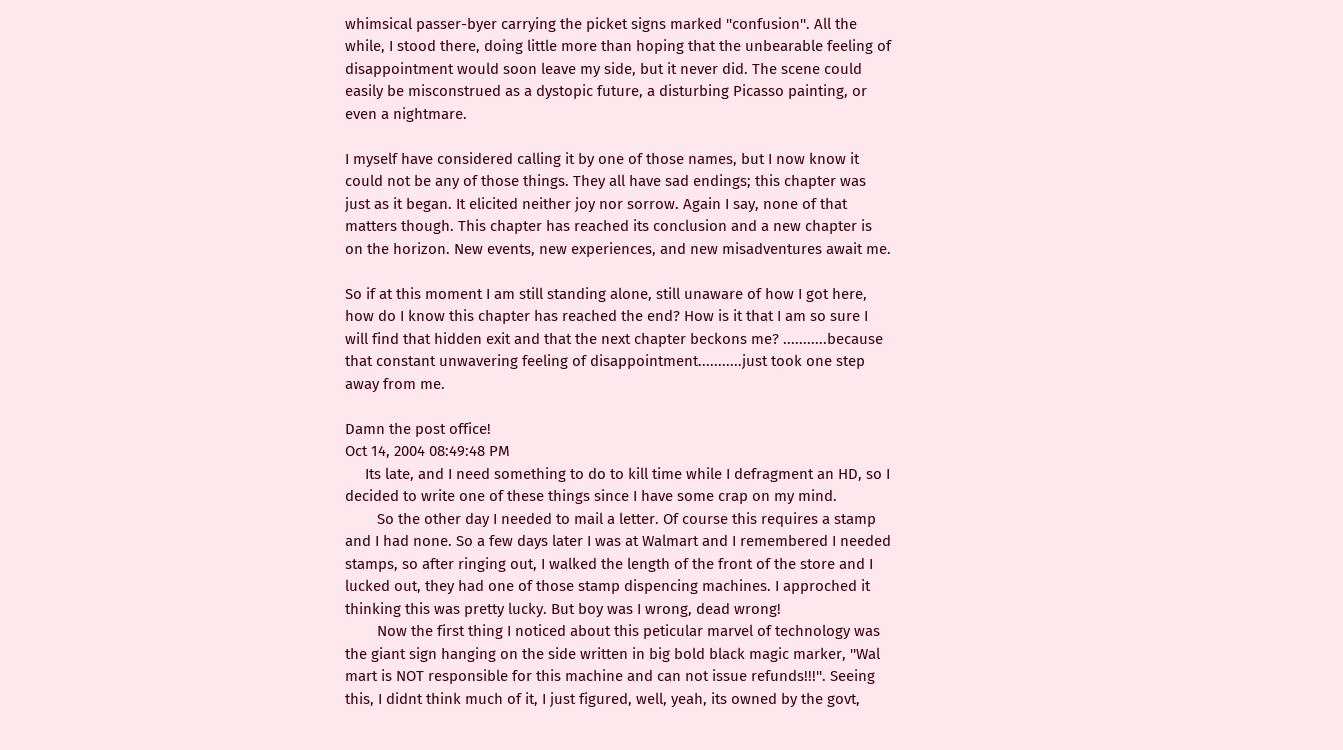whimsical passer-byer carrying the picket signs marked ''confusion''. All the while, I stood there, doing little more than hoping that the unbearable feeling of disappointment would soon leave my side, but it never did. The scene could easily be misconstrued as a dystopic future, a disturbing Picasso painting, or even a nightmare.

I myself have considered calling it by one of those names, but I now know it could not be any of those things. They all have sad endings; this chapter was just as it began. It elicited neither joy nor sorrow. Again I say, none of that matters though. This chapter has reached its conclusion and a new chapter is on the horizon. New events, new experiences, and new misadventures await me.

So if at this moment I am still standing alone, still unaware of how I got here, how do I know this chapter has reached the end? How is it that I am so sure I will find that hidden exit and that the next chapter beckons me? ...........because that constant unwavering feeling of disappointment...........just took one step away from me.

Damn the post office!
Oct 14, 2004 08:49:48 PM
     Its late, and I need something to do to kill time while I defragment an HD, so I decided to write one of these things since I have some crap on my mind.
        So the other day I needed to mail a letter. Of course this requires a stamp and I had none. So a few days later I was at Walmart and I remembered I needed stamps, so after ringing out, I walked the length of the front of the store and I lucked out, they had one of those stamp dispencing machines. I approched it thinking this was pretty lucky. But boy was I wrong, dead wrong!
        Now the first thing I noticed about this peticular marvel of technology was the giant sign hanging on the side written in big bold black magic marker, ''Wal mart is NOT responsible for this machine and can not issue refunds!!!''. Seeing this, I didnt think much of it, I just figured, well, yeah, its owned by the govt,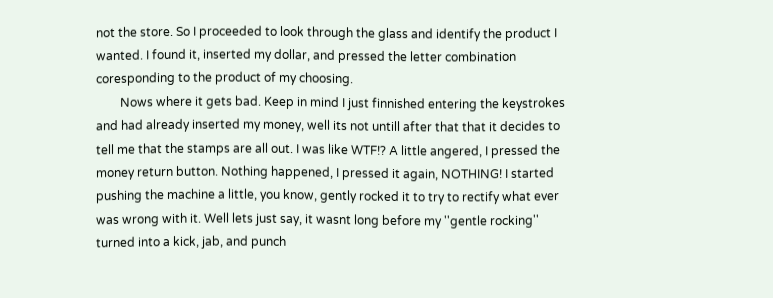not the store. So I proceeded to look through the glass and identify the product I wanted. I found it, inserted my dollar, and pressed the letter combination coresponding to the product of my choosing.
        Nows where it gets bad. Keep in mind I just finnished entering the keystrokes and had already inserted my money, well its not untill after that that it decides to tell me that the stamps are all out. I was like WTF!? A little angered, I pressed the money return button. Nothing happened, I pressed it again, NOTHING! I started pushing the machine a little, you know, gently rocked it to try to rectify what ever was wrong with it. Well lets just say, it wasnt long before my ''gentle rocking'' turned into a kick, jab, and punch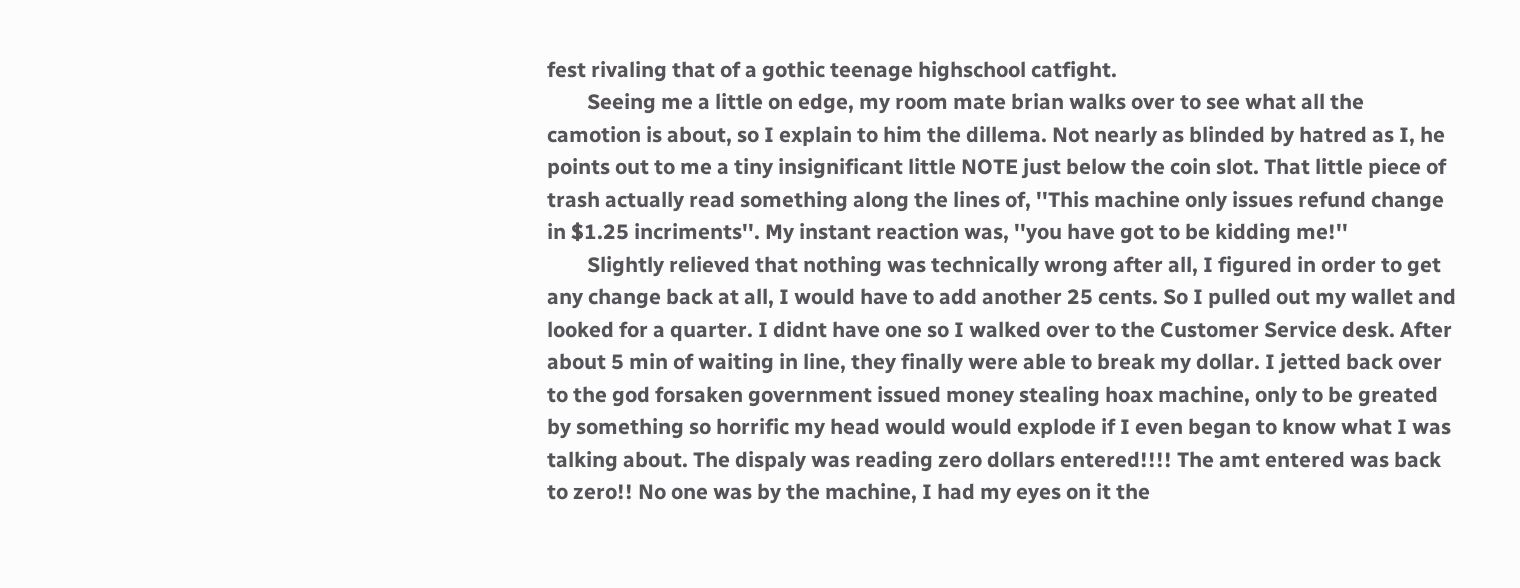fest rivaling that of a gothic teenage highschool catfight.
        Seeing me a little on edge, my room mate brian walks over to see what all the camotion is about, so I explain to him the dillema. Not nearly as blinded by hatred as I, he points out to me a tiny insignificant little NOTE just below the coin slot. That little piece of trash actually read something along the lines of, ''This machine only issues refund change in $1.25 incriments''. My instant reaction was, ''you have got to be kidding me!''
        Slightly relieved that nothing was technically wrong after all, I figured in order to get any change back at all, I would have to add another 25 cents. So I pulled out my wallet and looked for a quarter. I didnt have one so I walked over to the Customer Service desk. After about 5 min of waiting in line, they finally were able to break my dollar. I jetted back over to the god forsaken government issued money stealing hoax machine, only to be greated by something so horrific my head would would explode if I even began to know what I was talking about. The dispaly was reading zero dollars entered!!!! The amt entered was back to zero!! No one was by the machine, I had my eyes on it the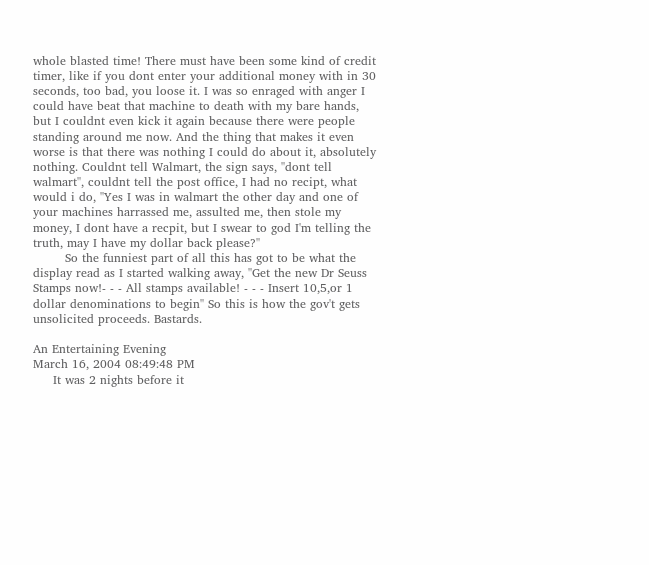whole blasted time! There must have been some kind of credit timer, like if you dont enter your additional money with in 30 seconds, too bad, you loose it. I was so enraged with anger I could have beat that machine to death with my bare hands, but I couldnt even kick it again because there were people standing around me now. And the thing that makes it even worse is that there was nothing I could do about it, absolutely nothing. Couldnt tell Walmart, the sign says, ''dont tell walmart'', couldnt tell the post office, I had no recipt, what would i do, ''Yes I was in walmart the other day and one of your machines harrassed me, assulted me, then stole my money, I dont have a recpit, but I swear to god I'm telling the truth, may I have my dollar back please?''
        So the funniest part of all this has got to be what the display read as I started walking away, ''Get the new Dr Seuss Stamps now!- - - All stamps available! - - - Insert 10,5,or 1 dollar denominations to begin'' So this is how the gov't gets unsolicited proceeds. Bastards.

An Entertaining Evening
March 16, 2004 08:49:48 PM
     It was 2 nights before it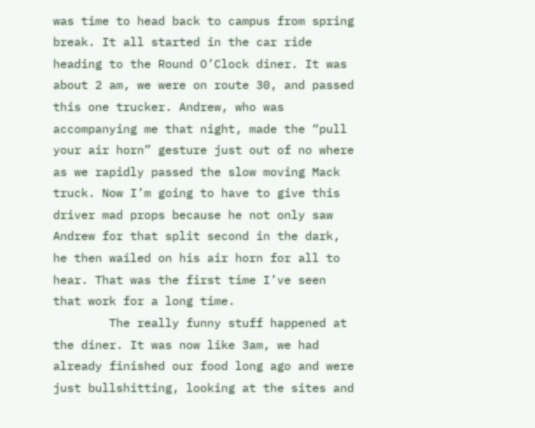was time to head back to campus from spring break. It all started in the car ride heading to the Round O’Clock diner. It was about 2 am, we were on route 30, and passed this one trucker. Andrew, who was accompanying me that night, made the “pull your air horn” gesture just out of no where as we rapidly passed the slow moving Mack truck. Now I’m going to have to give this driver mad props because he not only saw Andrew for that split second in the dark, he then wailed on his air horn for all to hear. That was the first time I’ve seen that work for a long time.
        The really funny stuff happened at the diner. It was now like 3am, we had already finished our food long ago and were just bullshitting, looking at the sites and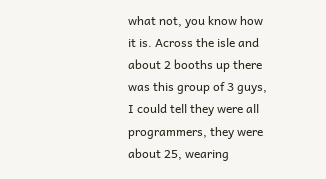what not, you know how it is. Across the isle and about 2 booths up there was this group of 3 guys, I could tell they were all programmers, they were about 25, wearing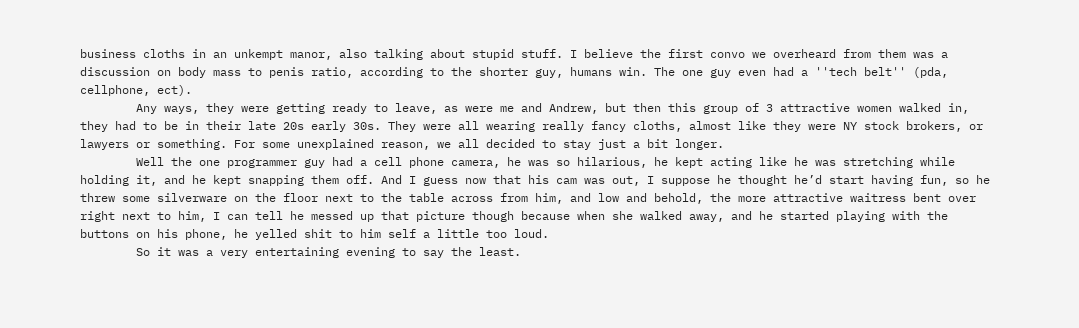business cloths in an unkempt manor, also talking about stupid stuff. I believe the first convo we overheard from them was a discussion on body mass to penis ratio, according to the shorter guy, humans win. The one guy even had a ''tech belt'' (pda, cellphone, ect).
        Any ways, they were getting ready to leave, as were me and Andrew, but then this group of 3 attractive women walked in, they had to be in their late 20s early 30s. They were all wearing really fancy cloths, almost like they were NY stock brokers, or lawyers or something. For some unexplained reason, we all decided to stay just a bit longer.
        Well the one programmer guy had a cell phone camera, he was so hilarious, he kept acting like he was stretching while holding it, and he kept snapping them off. And I guess now that his cam was out, I suppose he thought he’d start having fun, so he threw some silverware on the floor next to the table across from him, and low and behold, the more attractive waitress bent over right next to him, I can tell he messed up that picture though because when she walked away, and he started playing with the buttons on his phone, he yelled shit to him self a little too loud.
        So it was a very entertaining evening to say the least.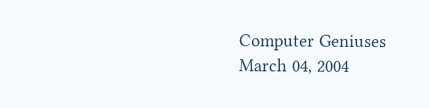Computer Geniuses
March 04, 2004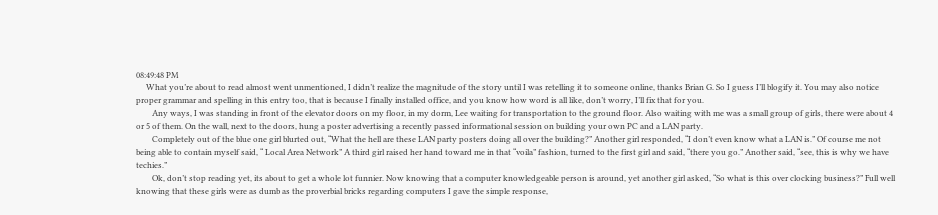08:49:48 PM
     What you’re about to read almost went unmentioned, I didn’t realize the magnitude of the story until I was retelling it to someone online, thanks Brian G. So I guess I’ll blogify it. You may also notice proper grammar and spelling in this entry too, that is because I finally installed office, and you know how word is all like, don’t worry, I’ll fix that for you.
        Any ways, I was standing in front of the elevator doors on my floor, in my dorm, Lee waiting for transportation to the ground floor. Also waiting with me was a small group of girls, there were about 4 or 5 of them. On the wall, next to the doors, hung a poster advertising a recently passed informational session on building your own PC and a LAN party.
        Completely out of the blue one girl blurted out, “What the hell are these LAN party posters doing all over the building?” Another girl responded, “I don’t even know what a LAN is.” Of course me not being able to contain myself said, “ Local Area Network” A third girl raised her hand toward me in that “voila” fashion, turned to the first girl and said, “there you go.” Another said, “see, this is why we have techies.”
        Ok, don’t stop reading yet, its about to get a whole lot funnier. Now knowing that a computer knowledgeable person is around, yet another girl asked, “So what is this over clocking business?” Full well knowing that these girls were as dumb as the proverbial bricks regarding computers I gave the simple response,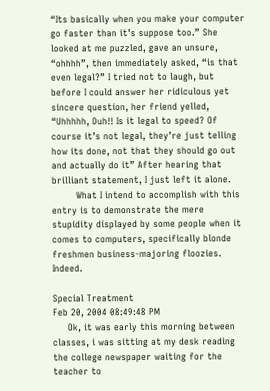“Its basically when you make your computer go faster than it’s suppose too.” She looked at me puzzled, gave an unsure, “ohhhh”, then immediately asked, “is that even legal?” I tried not to laugh, but before I could answer her ridiculous yet sincere question, her friend yelled, “Uhhhhh, Duh!! Is it legal to speed? Of course it’s not legal, they’re just telling how its done, not that they should go out and actually do it” After hearing that brilliant statement, I just left it alone.
        What I intend to accomplish with this entry is to demonstrate the mere stupidity displayed by some people when it comes to computers, specifically blonde freshmen business-majoring floozies. Indeed.

Special Treatment
Feb 20, 2004 08:49:48 PM
     Ok, it was early this morning between classes, i was sitting at my desk reading the college newspaper waiting for the teacher to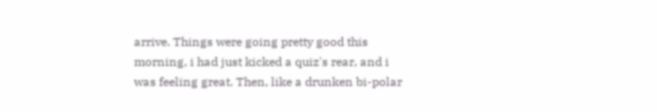arrive. Things were going pretty good this morning, i had just kicked a quiz's rear, and i was feeling great. Then, like a drunken bi-polar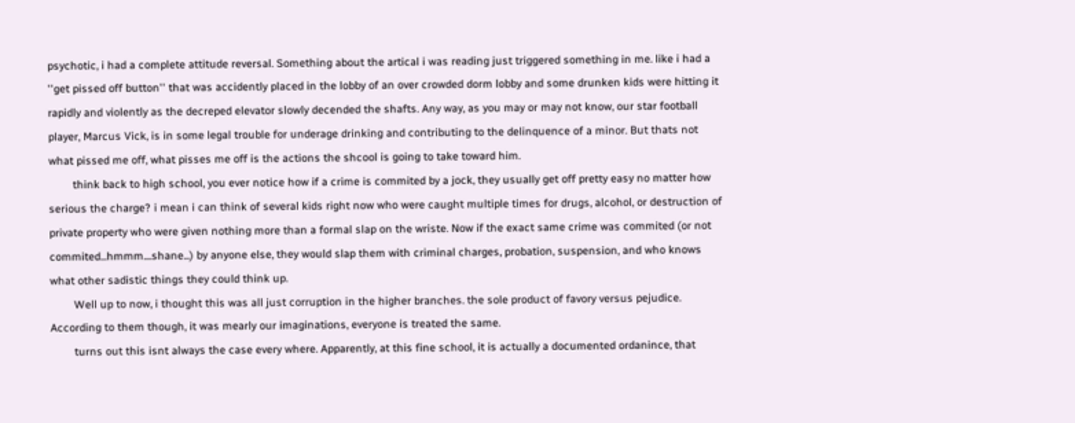psychotic, i had a complete attitude reversal. Something about the artical i was reading just triggered something in me. like i had a ''get pissed off button'' that was accidently placed in the lobby of an over crowded dorm lobby and some drunken kids were hitting it rapidly and violently as the decreped elevator slowly decended the shafts. Any way, as you may or may not know, our star football player, Marcus Vick, is in some legal trouble for underage drinking and contributing to the delinquence of a minor. But thats not what pissed me off, what pisses me off is the actions the shcool is going to take toward him.
        think back to high school, you ever notice how if a crime is commited by a jock, they usually get off pretty easy no matter how serious the charge? i mean i can think of several kids right now who were caught multiple times for drugs, alcohol, or destruction of private property who were given nothing more than a formal slap on the wriste. Now if the exact same crime was commited (or not commited...hmmm....shane...) by anyone else, they would slap them with criminal charges, probation, suspension, and who knows what other sadistic things they could think up.
        Well up to now, i thought this was all just corruption in the higher branches. the sole product of favory versus pejudice. According to them though, it was mearly our imaginations, everyone is treated the same.
        turns out this isnt always the case every where. Apparently, at this fine school, it is actually a documented ordanince, that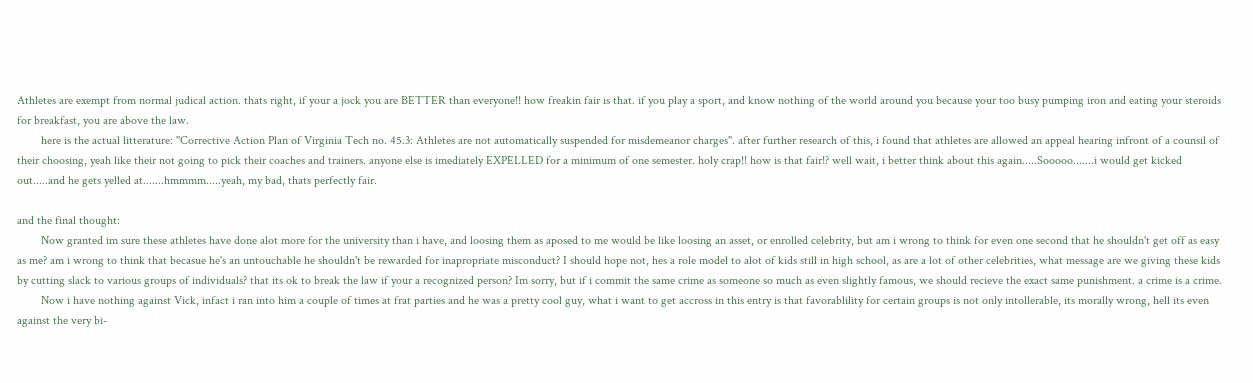Athletes are exempt from normal judical action. thats right, if your a jock you are BETTER than everyone!! how freakin fair is that. if you play a sport, and know nothing of the world around you because your too busy pumping iron and eating your steroids for breakfast, you are above the law.
        here is the actual litterature: ''Corrective Action Plan of Virginia Tech no. 45.3: Athletes are not automatically suspended for misdemeanor charges''. after further research of this, i found that athletes are allowed an appeal hearing infront of a counsil of their choosing, yeah like their not going to pick their coaches and trainers. anyone else is imediately EXPELLED for a minimum of one semester. holy crap!! how is that fair!? well wait, i better think about this again.....Sooooo.......i would get kicked out.....and he gets yelled at.......hmmmm.....yeah, my bad, thats perfectly fair.

and the final thought:
        Now granted im sure these athletes have done alot more for the university than i have, and loosing them as aposed to me would be like loosing an asset, or enrolled celebrity, but am i wrong to think for even one second that he shouldn't get off as easy as me? am i wrong to think that becasue he's an untouchable he shouldn't be rewarded for inapropriate misconduct? I should hope not, hes a role model to alot of kids still in high school, as are a lot of other celebrities, what message are we giving these kids by cutting slack to various groups of individuals? that its ok to break the law if your a recognized person? Im sorry, but if i commit the same crime as someone so much as even slightly famous, we should recieve the exact same punishment. a crime is a crime.
        Now i have nothing against Vick, infact i ran into him a couple of times at frat parties and he was a pretty cool guy, what i want to get accross in this entry is that favorablility for certain groups is not only intollerable, its morally wrong, hell its even against the very bi-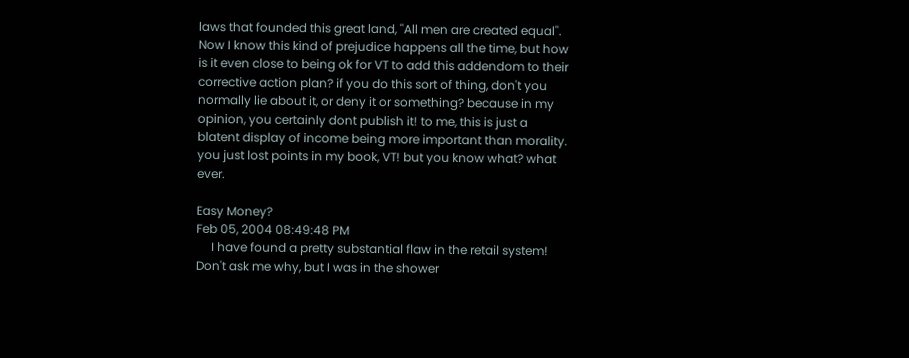laws that founded this great land, ''All men are created equal''. Now I know this kind of prejudice happens all the time, but how is it even close to being ok for VT to add this addendom to their corrective action plan? if you do this sort of thing, don't you normally lie about it, or deny it or something? because in my opinion, you certainly dont publish it! to me, this is just a blatent display of income being more important than morality. you just lost points in my book, VT! but you know what? what ever.

Easy Money?
Feb 05, 2004 08:49:48 PM
     I have found a pretty substantial flaw in the retail system! Don't ask me why, but I was in the shower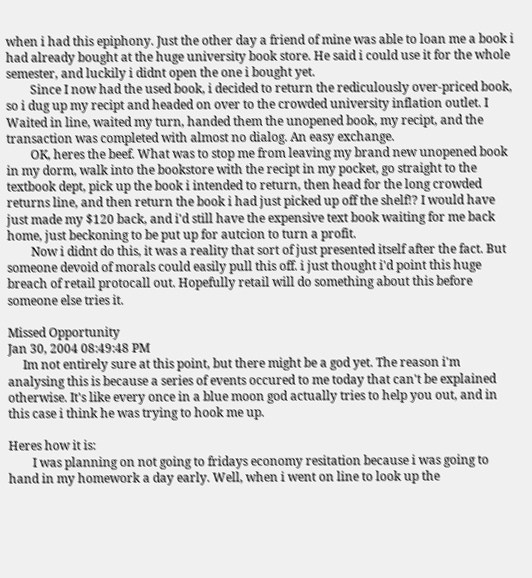when i had this epiphony. Just the other day a friend of mine was able to loan me a book i had already bought at the huge university book store. He said i could use it for the whole semester, and luckily i didnt open the one i bought yet.
        Since I now had the used book, i decided to return the rediculously over-priced book, so i dug up my recipt and headed on over to the crowded university inflation outlet. I Waited in line, waited my turn, handed them the unopened book, my recipt, and the transaction was completed with almost no dialog. An easy exchange.
        OK, heres the beef. What was to stop me from leaving my brand new unopened book in my dorm, walk into the bookstore with the recipt in my pocket, go straight to the textbook dept, pick up the book i intended to return, then head for the long crowded returns line, and then return the book i had just picked up off the shelf!? I would have just made my $120 back, and i'd still have the expensive text book waiting for me back home, just beckoning to be put up for autcion to turn a profit.
        Now i didnt do this, it was a reality that sort of just presented itself after the fact. But someone devoid of morals could easily pull this off. i just thought i'd point this huge breach of retail protocall out. Hopefully retail will do something about this before someone else tries it.

Missed Opportunity
Jan 30, 2004 08:49:48 PM
     Im not entirely sure at this point, but there might be a god yet. The reason i'm analysing this is because a series of events occured to me today that can't be explained otherwise. It's like every once in a blue moon god actually tries to help you out, and in this case i think he was trying to hook me up.

Heres how it is:
        I was planning on not going to fridays economy resitation because i was going to hand in my homework a day early. Well, when i went on line to look up the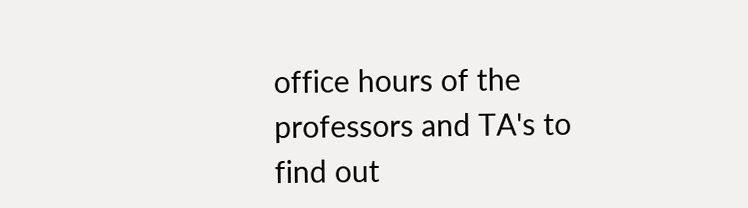office hours of the professors and TA's to find out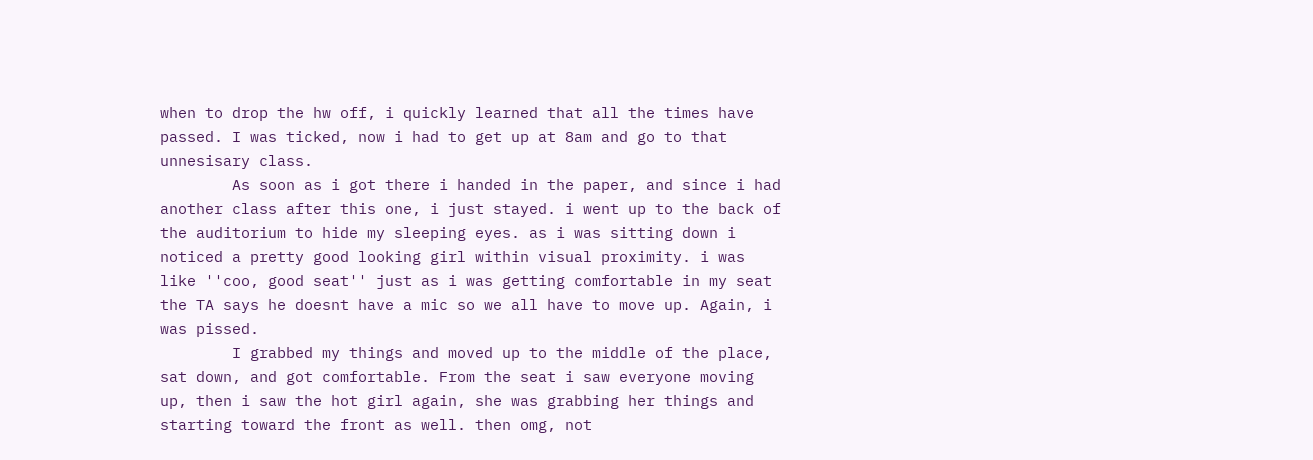when to drop the hw off, i quickly learned that all the times have passed. I was ticked, now i had to get up at 8am and go to that unnesisary class.
        As soon as i got there i handed in the paper, and since i had another class after this one, i just stayed. i went up to the back of the auditorium to hide my sleeping eyes. as i was sitting down i noticed a pretty good looking girl within visual proximity. i was like ''coo, good seat'' just as i was getting comfortable in my seat the TA says he doesnt have a mic so we all have to move up. Again, i was pissed.
        I grabbed my things and moved up to the middle of the place, sat down, and got comfortable. From the seat i saw everyone moving up, then i saw the hot girl again, she was grabbing her things and starting toward the front as well. then omg, not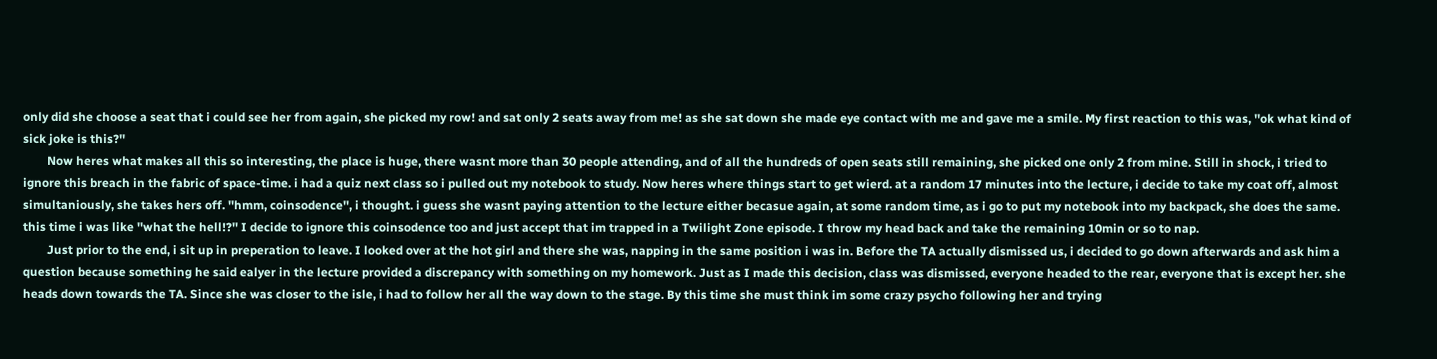only did she choose a seat that i could see her from again, she picked my row! and sat only 2 seats away from me! as she sat down she made eye contact with me and gave me a smile. My first reaction to this was, ''ok what kind of sick joke is this?''
        Now heres what makes all this so interesting, the place is huge, there wasnt more than 30 people attending, and of all the hundreds of open seats still remaining, she picked one only 2 from mine. Still in shock, i tried to ignore this breach in the fabric of space-time. i had a quiz next class so i pulled out my notebook to study. Now heres where things start to get wierd. at a random 17 minutes into the lecture, i decide to take my coat off, almost simultaniously, she takes hers off. ''hmm, coinsodence'', i thought. i guess she wasnt paying attention to the lecture either becasue again, at some random time, as i go to put my notebook into my backpack, she does the same. this time i was like ''what the hell!?'' I decide to ignore this coinsodence too and just accept that im trapped in a Twilight Zone episode. I throw my head back and take the remaining 10min or so to nap.
        Just prior to the end, i sit up in preperation to leave. I looked over at the hot girl and there she was, napping in the same position i was in. Before the TA actually dismissed us, i decided to go down afterwards and ask him a question because something he said ealyer in the lecture provided a discrepancy with something on my homework. Just as I made this decision, class was dismissed, everyone headed to the rear, everyone that is except her. she heads down towards the TA. Since she was closer to the isle, i had to follow her all the way down to the stage. By this time she must think im some crazy psycho following her and trying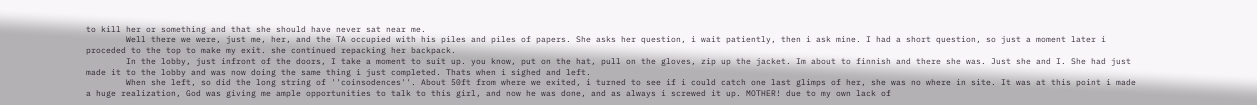to kill her or something and that she should have never sat near me.
        Well there we were, just me, her, and the TA occupied with his piles and piles of papers. She asks her question, i wait patiently, then i ask mine. I had a short question, so just a moment later i proceded to the top to make my exit. she continued repacking her backpack.
        In the lobby, just infront of the doors, I take a moment to suit up. you know, put on the hat, pull on the gloves, zip up the jacket. Im about to finnish and there she was. Just she and I. She had just made it to the lobby and was now doing the same thing i just completed. Thats when i sighed and left.
        When she left, so did the long string of ''coinsodences''. About 50ft from where we exited, i turned to see if i could catch one last glimps of her, she was no where in site. It was at this point i made a huge realization, God was giving me ample opportunities to talk to this girl, and now he was done, and as always i screwed it up. MOTHER! due to my own lack of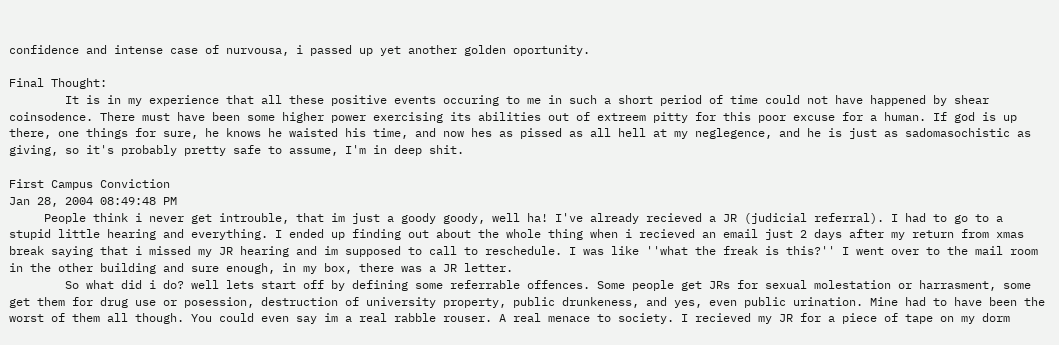confidence and intense case of nurvousa, i passed up yet another golden oportunity.

Final Thought:
        It is in my experience that all these positive events occuring to me in such a short period of time could not have happened by shear coinsodence. There must have been some higher power exercising its abilities out of extreem pitty for this poor excuse for a human. If god is up there, one things for sure, he knows he waisted his time, and now hes as pissed as all hell at my neglegence, and he is just as sadomasochistic as giving, so it's probably pretty safe to assume, I'm in deep shit.

First Campus Conviction
Jan 28, 2004 08:49:48 PM
     People think i never get introuble, that im just a goody goody, well ha! I've already recieved a JR (judicial referral). I had to go to a stupid little hearing and everything. I ended up finding out about the whole thing when i recieved an email just 2 days after my return from xmas break saying that i missed my JR hearing and im supposed to call to reschedule. I was like ''what the freak is this?'' I went over to the mail room in the other building and sure enough, in my box, there was a JR letter.
        So what did i do? well lets start off by defining some referrable offences. Some people get JRs for sexual molestation or harrasment, some get them for drug use or posession, destruction of university property, public drunkeness, and yes, even public urination. Mine had to have been the worst of them all though. You could even say im a real rabble rouser. A real menace to society. I recieved my JR for a piece of tape on my dorm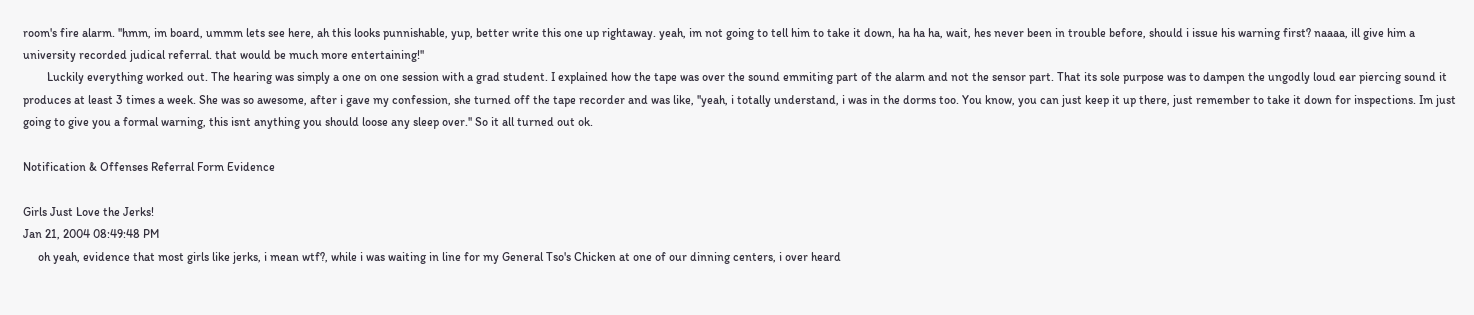room's fire alarm. ''hmm, im board, ummm lets see here, ah this looks punnishable, yup, better write this one up rightaway. yeah, im not going to tell him to take it down, ha ha ha, wait, hes never been in trouble before, should i issue his warning first? naaaa, ill give him a university recorded judical referral. that would be much more entertaining!''
        Luckily everything worked out. The hearing was simply a one on one session with a grad student. I explained how the tape was over the sound emmiting part of the alarm and not the sensor part. That its sole purpose was to dampen the ungodly loud ear piercing sound it produces at least 3 times a week. She was so awesome, after i gave my confession, she turned off the tape recorder and was like, ''yeah, i totally understand, i was in the dorms too. You know, you can just keep it up there, just remember to take it down for inspections. Im just going to give you a formal warning, this isnt anything you should loose any sleep over.'' So it all turned out ok.

Notification & Offenses Referral Form Evidence

Girls Just Love the Jerks!
Jan 21, 2004 08:49:48 PM
     oh yeah, evidence that most girls like jerks, i mean wtf?, while i was waiting in line for my General Tso's Chicken at one of our dinning centers, i over heard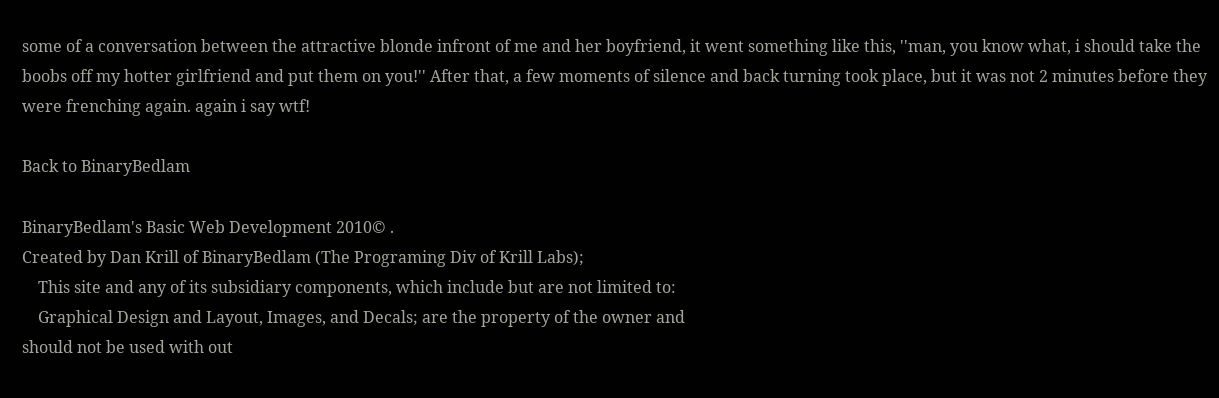some of a conversation between the attractive blonde infront of me and her boyfriend, it went something like this, ''man, you know what, i should take the boobs off my hotter girlfriend and put them on you!'' After that, a few moments of silence and back turning took place, but it was not 2 minutes before they were frenching again. again i say wtf!

Back to BinaryBedlam

BinaryBedlam's Basic Web Development 2010© .
Created by Dan Krill of BinaryBedlam (The Programing Div of Krill Labs);
    This site and any of its subsidiary components, which include but are not limited to:
    Graphical Design and Layout, Images, and Decals; are the property of the owner and
should not be used with out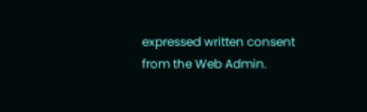expressed written consent from the Web Admin.